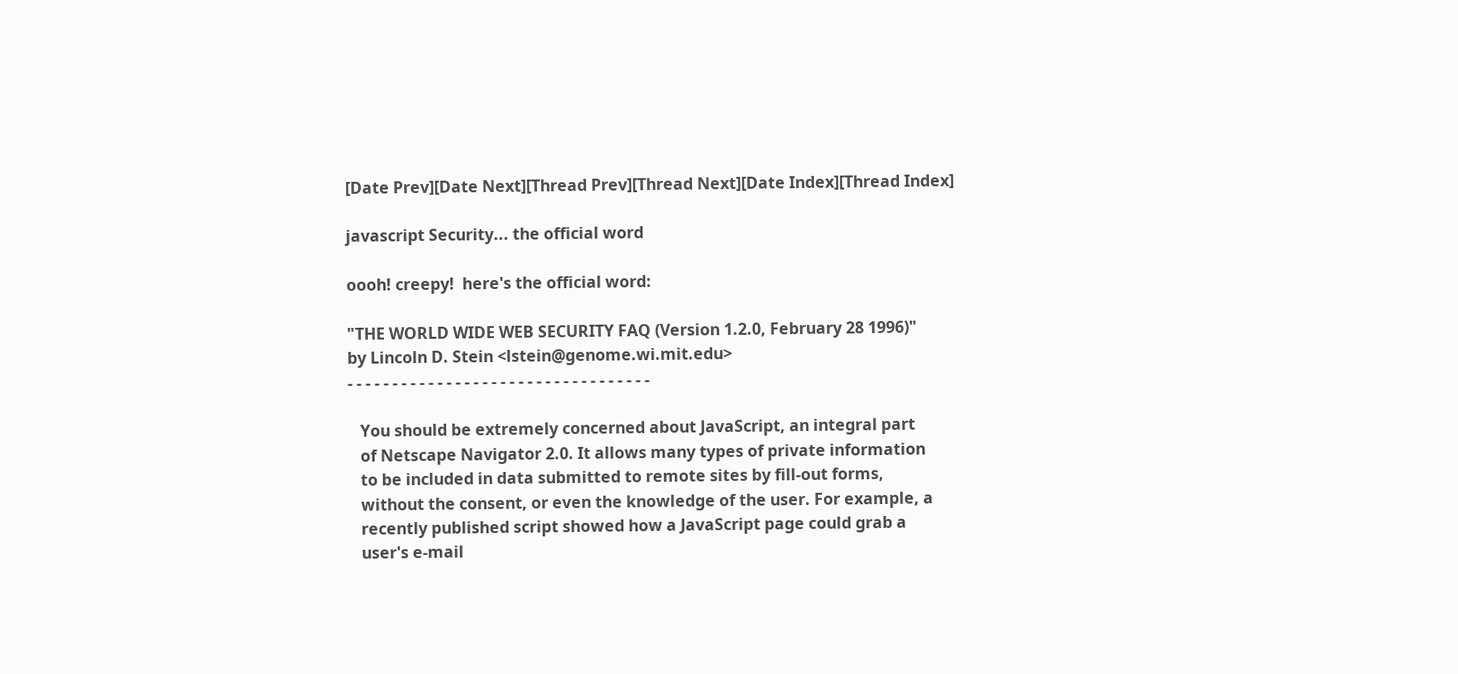[Date Prev][Date Next][Thread Prev][Thread Next][Date Index][Thread Index]

javascript Security... the official word

oooh! creepy!  here's the official word:

"THE WORLD WIDE WEB SECURITY FAQ (Version 1.2.0, February 28 1996)"
by Lincoln D. Stein <lstein@genome.wi.mit.edu>
- - - - - - - - - - - - - - - - - - - - - - - - - - - - - - - - - -

   You should be extremely concerned about JavaScript, an integral part
   of Netscape Navigator 2.0. It allows many types of private information
   to be included in data submitted to remote sites by fill-out forms,
   without the consent, or even the knowledge of the user. For example, a
   recently published script showed how a JavaScript page could grab a
   user's e-mail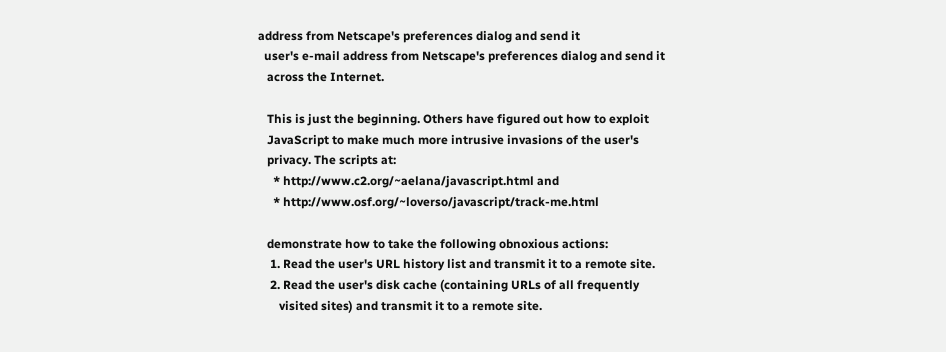address from Netscape's preferences dialog and send it
  user's e-mail address from Netscape's preferences dialog and send it
   across the Internet.

   This is just the beginning. Others have figured out how to exploit
   JavaScript to make much more intrusive invasions of the user's
   privacy. The scripts at:
     * http://www.c2.org/~aelana/javascript.html and
     * http://www.osf.org/~loverso/javascript/track-me.html

   demonstrate how to take the following obnoxious actions:
    1. Read the user's URL history list and transmit it to a remote site.
    2. Read the user's disk cache (containing URLs of all frequently
       visited sites) and transmit it to a remote site.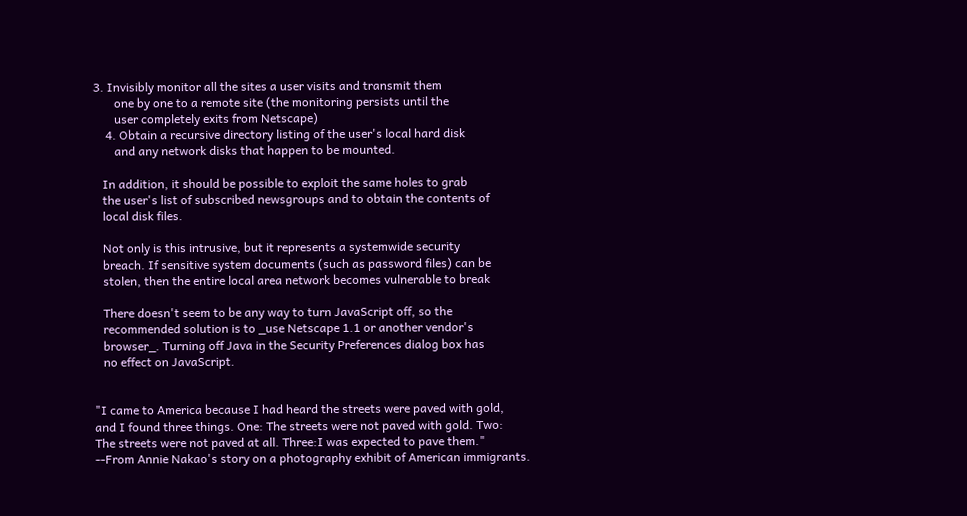3. Invisibly monitor all the sites a user visits and transmit them
       one by one to a remote site (the monitoring persists until the
       user completely exits from Netscape)
    4. Obtain a recursive directory listing of the user's local hard disk
       and any network disks that happen to be mounted.

   In addition, it should be possible to exploit the same holes to grab
   the user's list of subscribed newsgroups and to obtain the contents of
   local disk files.

   Not only is this intrusive, but it represents a systemwide security
   breach. If sensitive system documents (such as password files) can be
   stolen, then the entire local area network becomes vulnerable to break

   There doesn't seem to be any way to turn JavaScript off, so the
   recommended solution is to _use Netscape 1.1 or another vendor's
   browser_. Turning off Java in the Security Preferences dialog box has
   no effect on JavaScript.


"I came to America because I had heard the streets were paved with gold,
and I found three things. One: The streets were not paved with gold. Two:
The streets were not paved at all. Three:I was expected to pave them."
--From Annie Nakao's story on a photography exhibit of American immigrants.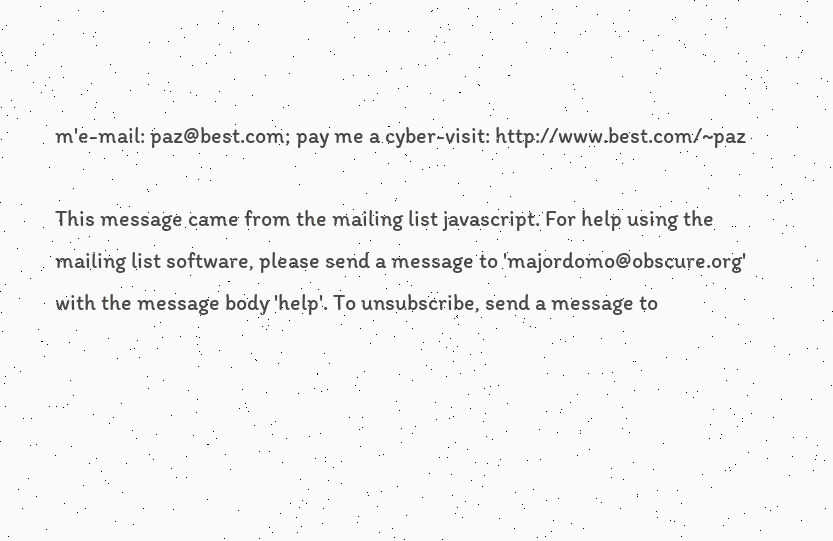m'e-mail: paz@best.com; pay me a cyber-visit: http://www.best.com/~paz

This message came from the mailing list javascript. For help using the
mailing list software, please send a message to 'majordomo@obscure.org'
with the message body 'help'. To unsubscribe, send a message to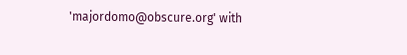'majordomo@obscure.org' with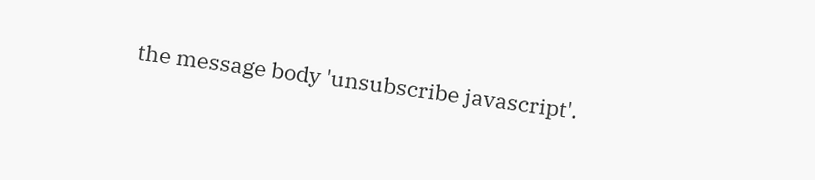the message body 'unsubscribe javascript'.